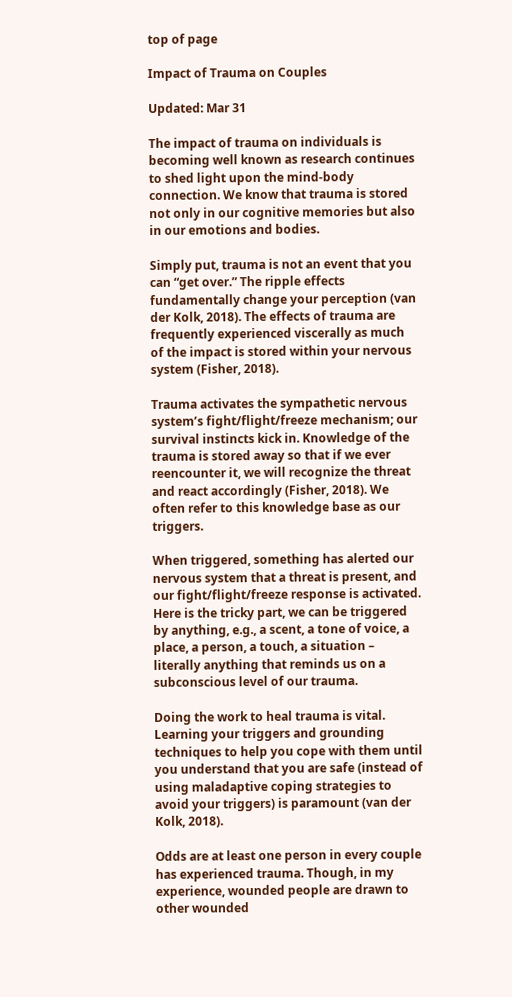top of page

Impact of Trauma on Couples

Updated: Mar 31

The impact of trauma on individuals is becoming well known as research continues to shed light upon the mind-body connection. We know that trauma is stored not only in our cognitive memories but also in our emotions and bodies.

Simply put, trauma is not an event that you can “get over.” The ripple effects fundamentally change your perception (van der Kolk, 2018). The effects of trauma are frequently experienced viscerally as much of the impact is stored within your nervous system (Fisher, 2018).

Trauma activates the sympathetic nervous system’s fight/flight/freeze mechanism; our survival instincts kick in. Knowledge of the trauma is stored away so that if we ever reencounter it, we will recognize the threat and react accordingly (Fisher, 2018). We often refer to this knowledge base as our triggers.

When triggered, something has alerted our nervous system that a threat is present, and our fight/flight/freeze response is activated. Here is the tricky part, we can be triggered by anything, e.g., a scent, a tone of voice, a place, a person, a touch, a situation – literally anything that reminds us on a subconscious level of our trauma.

Doing the work to heal trauma is vital. Learning your triggers and grounding techniques to help you cope with them until you understand that you are safe (instead of using maladaptive coping strategies to avoid your triggers) is paramount (van der Kolk, 2018).

Odds are at least one person in every couple has experienced trauma. Though, in my experience, wounded people are drawn to other wounded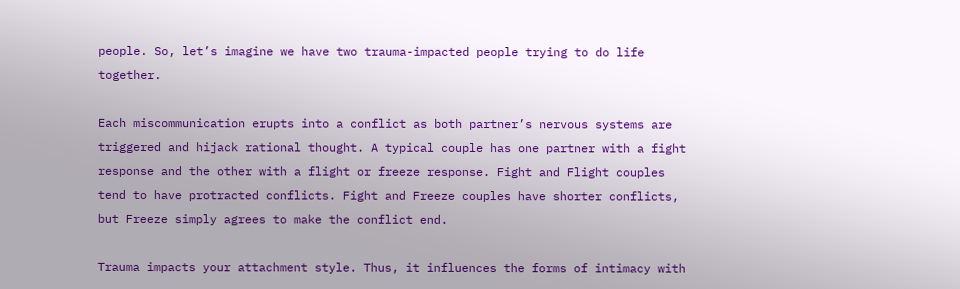people. So, let’s imagine we have two trauma-impacted people trying to do life together.

Each miscommunication erupts into a conflict as both partner’s nervous systems are triggered and hijack rational thought. A typical couple has one partner with a fight response and the other with a flight or freeze response. Fight and Flight couples tend to have protracted conflicts. Fight and Freeze couples have shorter conflicts, but Freeze simply agrees to make the conflict end.

Trauma impacts your attachment style. Thus, it influences the forms of intimacy with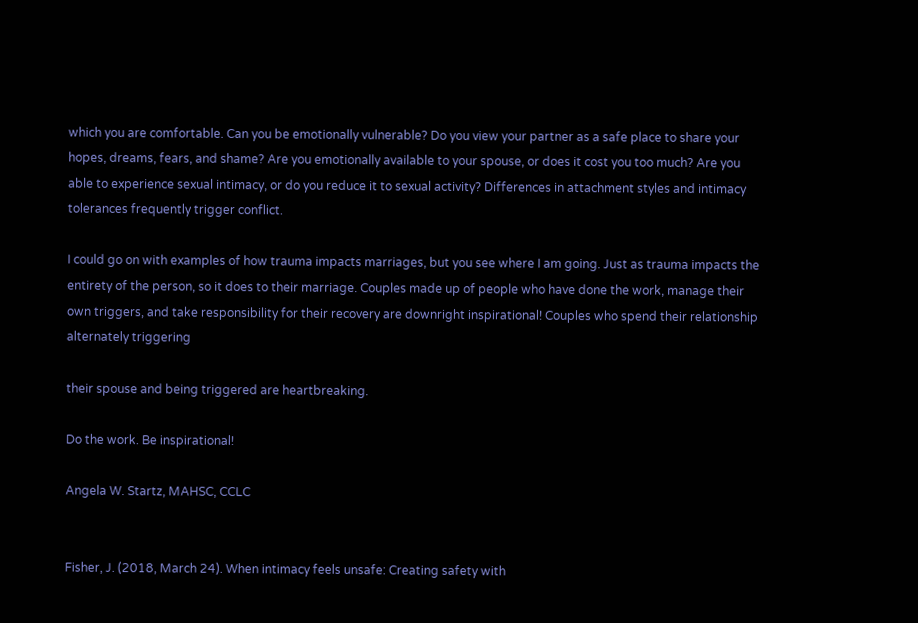which you are comfortable. Can you be emotionally vulnerable? Do you view your partner as a safe place to share your hopes, dreams, fears, and shame? Are you emotionally available to your spouse, or does it cost you too much? Are you able to experience sexual intimacy, or do you reduce it to sexual activity? Differences in attachment styles and intimacy tolerances frequently trigger conflict.

I could go on with examples of how trauma impacts marriages, but you see where I am going. Just as trauma impacts the entirety of the person, so it does to their marriage. Couples made up of people who have done the work, manage their own triggers, and take responsibility for their recovery are downright inspirational! Couples who spend their relationship alternately triggering

their spouse and being triggered are heartbreaking.

Do the work. Be inspirational!

Angela W. Startz, MAHSC, CCLC


Fisher, J. (2018, March 24). When intimacy feels unsafe: Creating safety with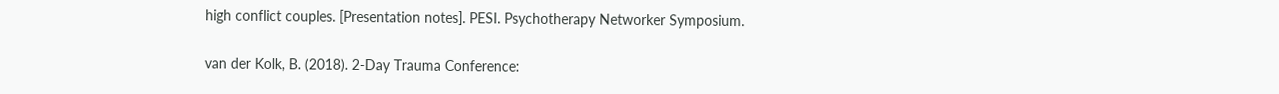high conflict couples. [Presentation notes]. PESI. Psychotherapy Networker Symposium.

van der Kolk, B. (2018). 2-Day Trauma Conference: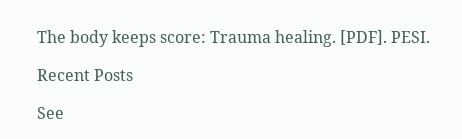The body keeps score: Trauma healing. [PDF]. PESI.

Recent Posts

See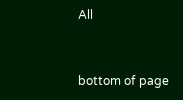All


bottom of page